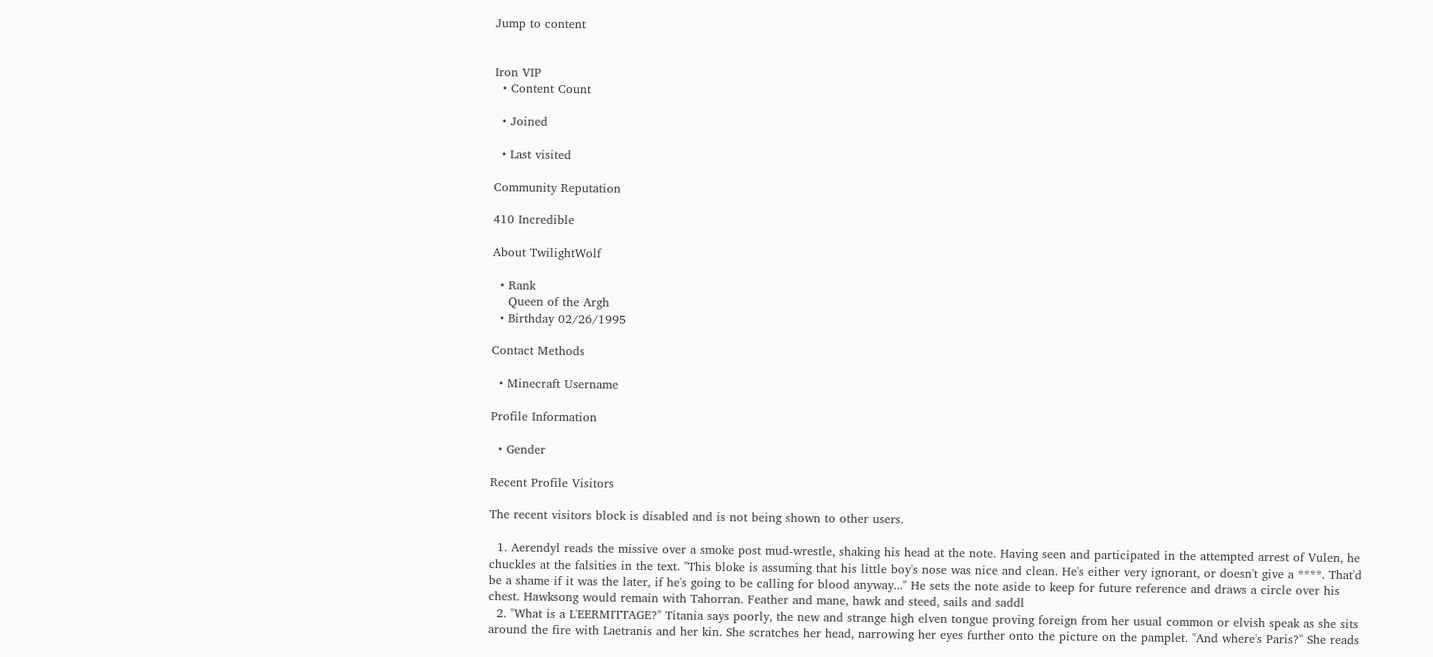Jump to content


Iron VIP
  • Content Count

  • Joined

  • Last visited

Community Reputation

410 Incredible

About TwilightWolf

  • Rank
    Queen of the Argh
  • Birthday 02/26/1995

Contact Methods

  • Minecraft Username

Profile Information

  • Gender

Recent Profile Visitors

The recent visitors block is disabled and is not being shown to other users.

  1. Aerendyl reads the missive over a smoke post mud-wrestle, shaking his head at the note. Having seen and participated in the attempted arrest of Vulen, he chuckles at the falsities in the text. "This bloke is assuming that his little boy's nose was nice and clean. He's either very ignorant, or doesn't give a ****. That'd be a shame if it was the later, if he's going to be calling for blood anyway..." He sets the note aside to keep for future reference and draws a circle over his chest. Hawksong would remain with Tahorran. Feather and mane, hawk and steed, sails and saddl
  2. "What is a L'EERMITTAGE?" Titania says poorly, the new and strange high elven tongue proving foreign from her usual common or elvish speak as she sits around the fire with Laetranis and her kin. She scratches her head, narrowing her eyes further onto the picture on the pamplet. "And where's Paris?" She reads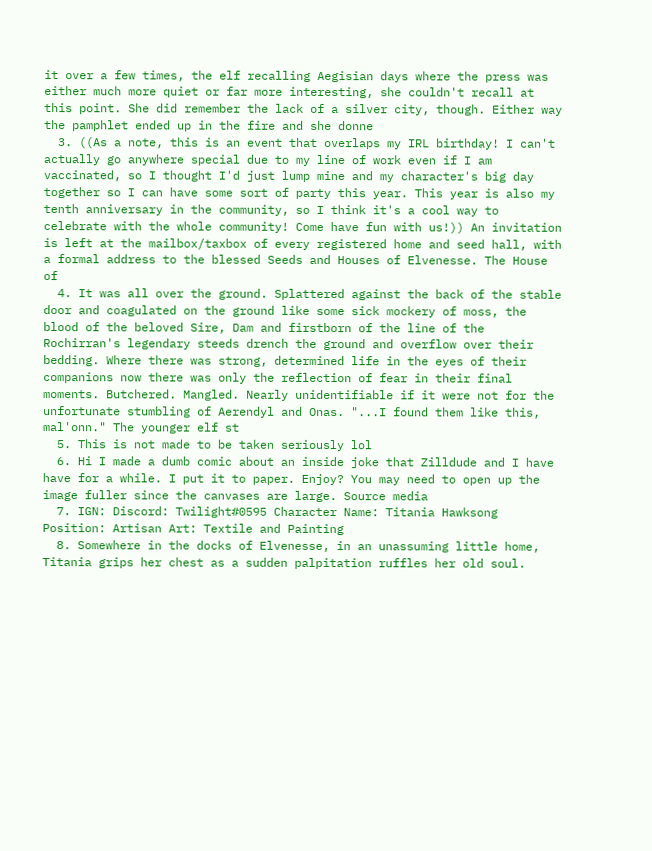it over a few times, the elf recalling Aegisian days where the press was either much more quiet or far more interesting, she couldn't recall at this point. She did remember the lack of a silver city, though. Either way the pamphlet ended up in the fire and she donne
  3. ((As a note, this is an event that overlaps my IRL birthday! I can't actually go anywhere special due to my line of work even if I am vaccinated, so I thought I'd just lump mine and my character's big day together so I can have some sort of party this year. This year is also my tenth anniversary in the community, so I think it's a cool way to celebrate with the whole community! Come have fun with us!)) An invitation is left at the mailbox/taxbox of every registered home and seed hall, with a formal address to the blessed Seeds and Houses of Elvenesse. The House of
  4. It was all over the ground. Splattered against the back of the stable door and coagulated on the ground like some sick mockery of moss, the blood of the beloved Sire, Dam and firstborn of the line of the Rochirran's legendary steeds drench the ground and overflow over their bedding. Where there was strong, determined life in the eyes of their companions now there was only the reflection of fear in their final moments. Butchered. Mangled. Nearly unidentifiable if it were not for the unfortunate stumbling of Aerendyl and Onas. "...I found them like this, mal'onn." The younger elf st
  5. This is not made to be taken seriously lol
  6. Hi I made a dumb comic about an inside joke that Zilldude and I have have for a while. I put it to paper. Enjoy? You may need to open up the image fuller since the canvases are large. Source media
  7. IGN: Discord: Twilight#0595 Character Name: Titania Hawksong Position: Artisan Art: Textile and Painting
  8. Somewhere in the docks of Elvenesse, in an unassuming little home, Titania grips her chest as a sudden palpitation ruffles her old soul.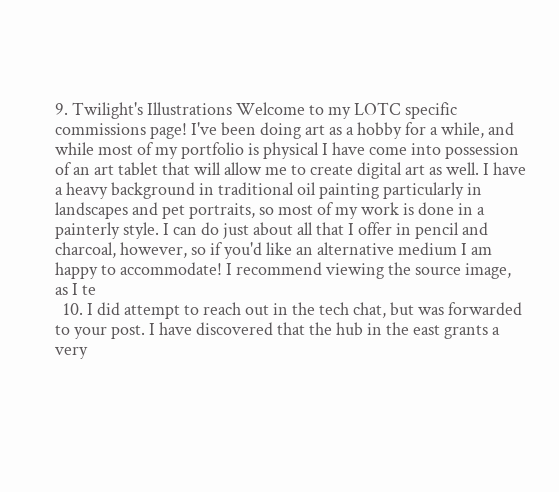9. Twilight's Illustrations Welcome to my LOTC specific commissions page! I've been doing art as a hobby for a while, and while most of my portfolio is physical I have come into possession of an art tablet that will allow me to create digital art as well. I have a heavy background in traditional oil painting particularly in landscapes and pet portraits, so most of my work is done in a painterly style. I can do just about all that I offer in pencil and charcoal, however, so if you'd like an alternative medium I am happy to accommodate! I recommend viewing the source image, as I te
  10. I did attempt to reach out in the tech chat, but was forwarded to your post. I have discovered that the hub in the east grants a very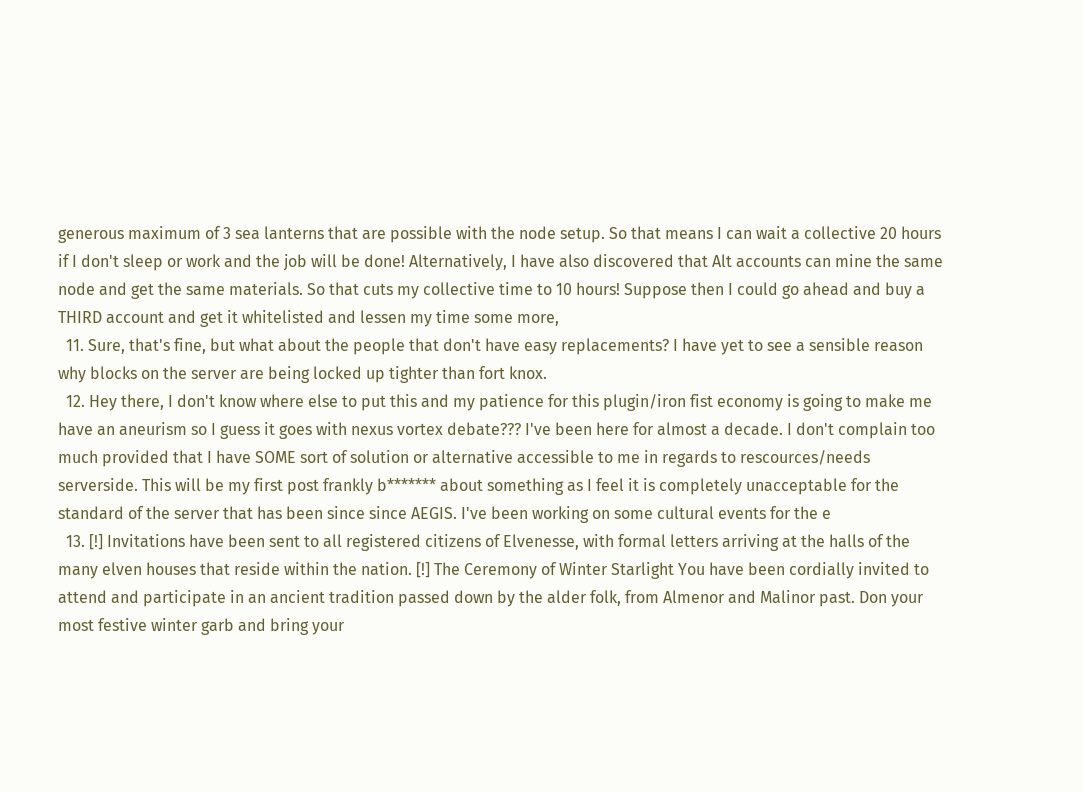generous maximum of 3 sea lanterns that are possible with the node setup. So that means I can wait a collective 20 hours if I don't sleep or work and the job will be done! Alternatively, I have also discovered that Alt accounts can mine the same node and get the same materials. So that cuts my collective time to 10 hours! Suppose then I could go ahead and buy a THIRD account and get it whitelisted and lessen my time some more,
  11. Sure, that's fine, but what about the people that don't have easy replacements? I have yet to see a sensible reason why blocks on the server are being locked up tighter than fort knox.
  12. Hey there, I don't know where else to put this and my patience for this plugin/iron fist economy is going to make me have an aneurism so I guess it goes with nexus vortex debate??? I've been here for almost a decade. I don't complain too much provided that I have SOME sort of solution or alternative accessible to me in regards to rescources/needs serverside. This will be my first post frankly b******* about something as I feel it is completely unacceptable for the standard of the server that has been since since AEGIS. I've been working on some cultural events for the e
  13. [!] Invitations have been sent to all registered citizens of Elvenesse, with formal letters arriving at the halls of the many elven houses that reside within the nation. [!] The Ceremony of Winter Starlight You have been cordially invited to attend and participate in an ancient tradition passed down by the alder folk, from Almenor and Malinor past. Don your most festive winter garb and bring your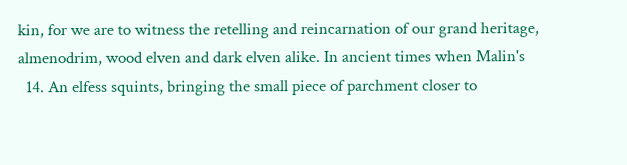kin, for we are to witness the retelling and reincarnation of our grand heritage, almenodrim, wood elven and dark elven alike. In ancient times when Malin's
  14. An elfess squints, bringing the small piece of parchment closer to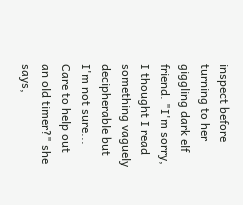inspect before turning to her giggling dark elf friend. "I'm sorry, I thought I read something vaguely decipherable but I'm not sure... Care to help out an old timer?" she says,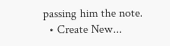passing him the note.
  • Create New...